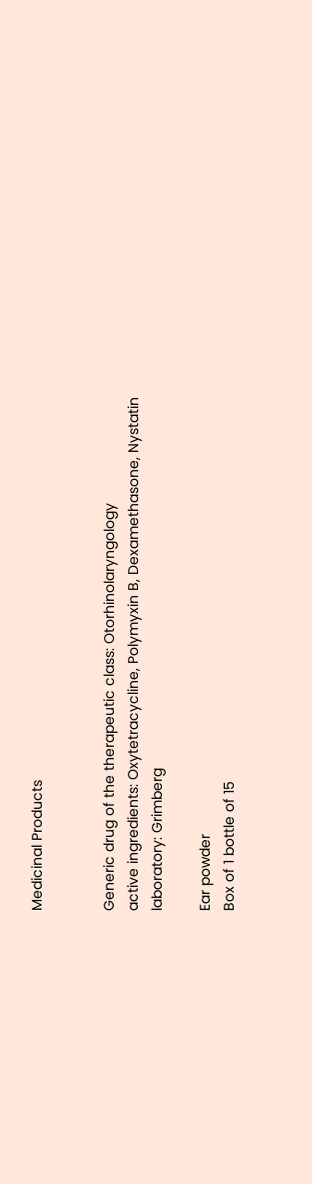Medicinal Products


Generic drug of the therapeutic class: Otorhinolaryngology
active ingredients: Oxytetracycline, Polymyxin B, Dexamethasone, Nystatin
laboratory: Grimberg

Ear powder
Box of 1 bottle of 15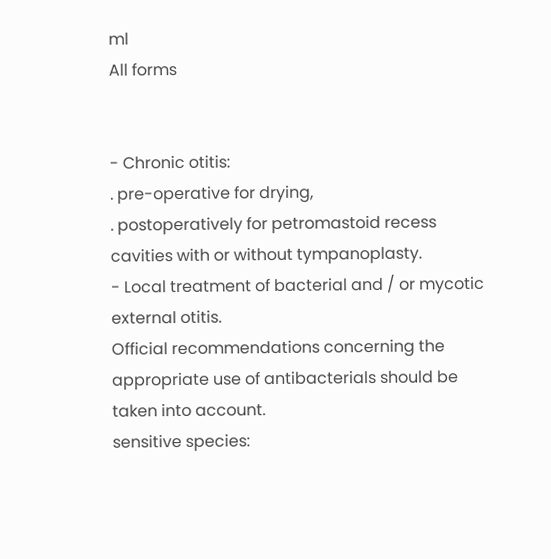ml
All forms


- Chronic otitis:
. pre-operative for drying,
. postoperatively for petromastoid recess cavities with or without tympanoplasty.
- Local treatment of bacterial and / or mycotic external otitis.
Official recommendations concerning the appropriate use of antibacterials should be taken into account.
sensitive species: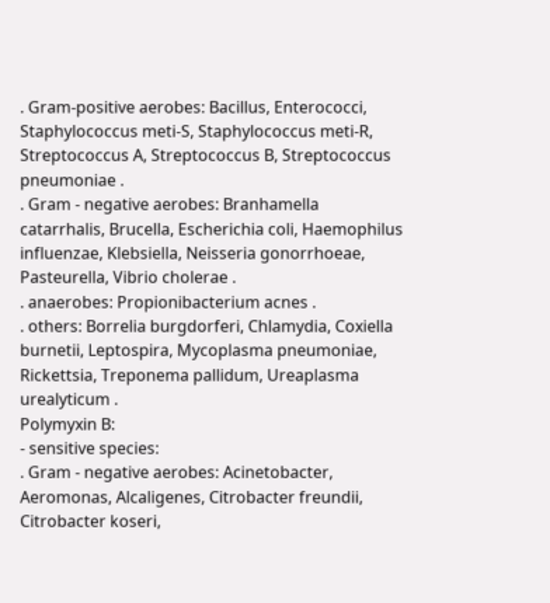. Gram-positive aerobes: Bacillus, Enterococci, Staphylococcus meti-S, Staphylococcus meti-R, Streptococcus A, Streptococcus B, Streptococcus pneumoniae .
. Gram - negative aerobes: Branhamella catarrhalis, Brucella, Escherichia coli, Haemophilus influenzae, Klebsiella, Neisseria gonorrhoeae, Pasteurella, Vibrio cholerae .
. anaerobes: Propionibacterium acnes .
. others: Borrelia burgdorferi, Chlamydia, Coxiella burnetii, Leptospira, Mycoplasma pneumoniae, Rickettsia, Treponema pallidum, Ureaplasma urealyticum .
Polymyxin B:
- sensitive species:
. Gram - negative aerobes: Acinetobacter, Aeromonas, Alcaligenes, Citrobacter freundii, Citrobacter koseri,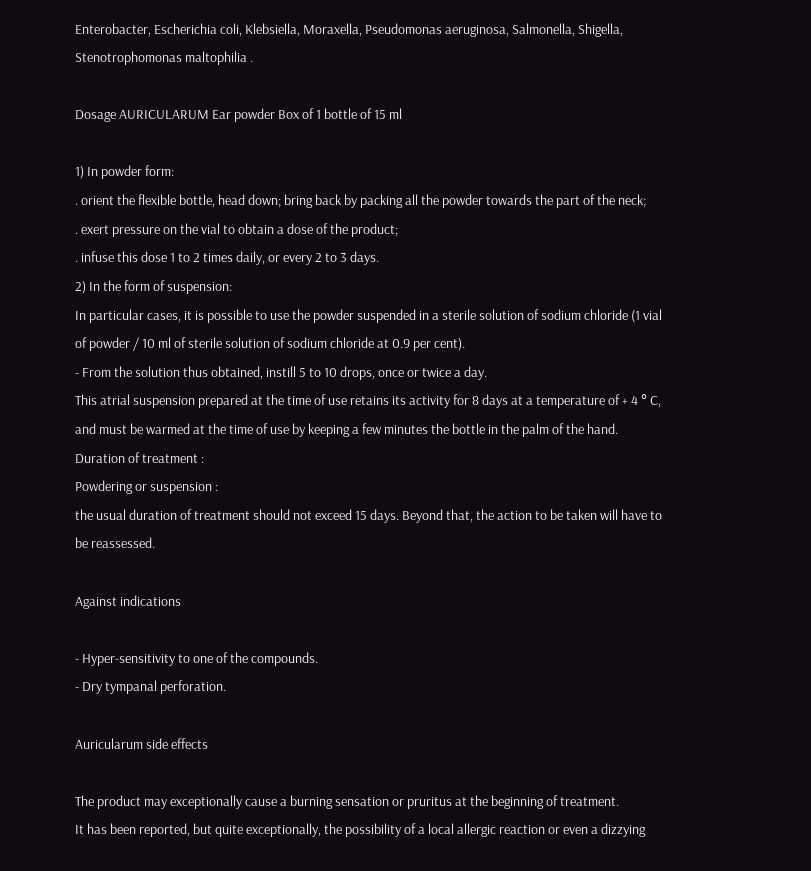Enterobacter, Escherichia coli, Klebsiella, Moraxella, Pseudomonas aeruginosa, Salmonella, Shigella, Stenotrophomonas maltophilia .

Dosage AURICULARUM Ear powder Box of 1 bottle of 15 ml

1) In powder form:
. orient the flexible bottle, head down; bring back by packing all the powder towards the part of the neck;
. exert pressure on the vial to obtain a dose of the product;
. infuse this dose 1 to 2 times daily, or every 2 to 3 days.
2) In the form of suspension:
In particular cases, it is possible to use the powder suspended in a sterile solution of sodium chloride (1 vial of powder / 10 ml of sterile solution of sodium chloride at 0.9 per cent).
- From the solution thus obtained, instill 5 to 10 drops, once or twice a day.
This atrial suspension prepared at the time of use retains its activity for 8 days at a temperature of + 4 ° C, and must be warmed at the time of use by keeping a few minutes the bottle in the palm of the hand.
Duration of treatment :
Powdering or suspension :
the usual duration of treatment should not exceed 15 days. Beyond that, the action to be taken will have to be reassessed.

Against indications

- Hyper-sensitivity to one of the compounds.
- Dry tympanal perforation.

Auricularum side effects

The product may exceptionally cause a burning sensation or pruritus at the beginning of treatment.
It has been reported, but quite exceptionally, the possibility of a local allergic reaction or even a dizzying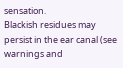sensation.
Blackish residues may persist in the ear canal (see warnings and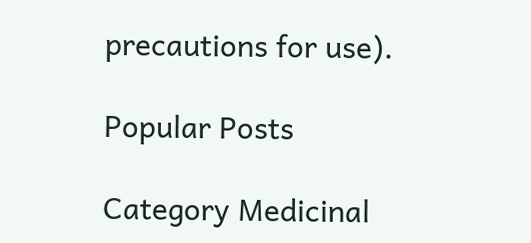precautions for use).

Popular Posts

Category Medicinal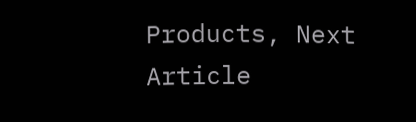Products, Next Article